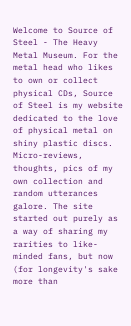Welcome to Source of Steel - The Heavy Metal Museum. For the metal head who likes to own or collect physical CDs, Source of Steel is my website dedicated to the love of physical metal on shiny plastic discs. Micro-reviews, thoughts, pics of my own collection and random utterances galore. The site started out purely as a way of sharing my rarities to like-minded fans, but now (for longevity's sake more than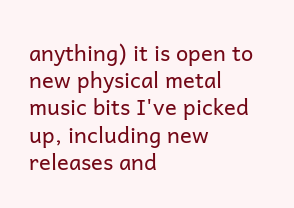anything) it is open to new physical metal music bits I've picked up, including new releases and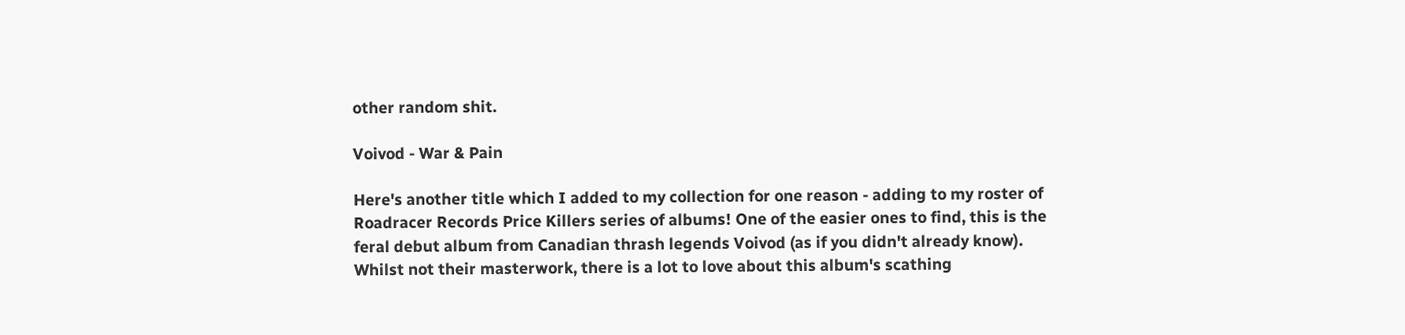other random shit.

Voivod - War & Pain

Here's another title which I added to my collection for one reason - adding to my roster of Roadracer Records Price Killers series of albums! One of the easier ones to find, this is the feral debut album from Canadian thrash legends Voivod (as if you didn't already know). Whilst not their masterwork, there is a lot to love about this album's scathing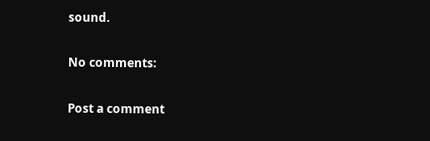sound.

No comments:

Post a comment